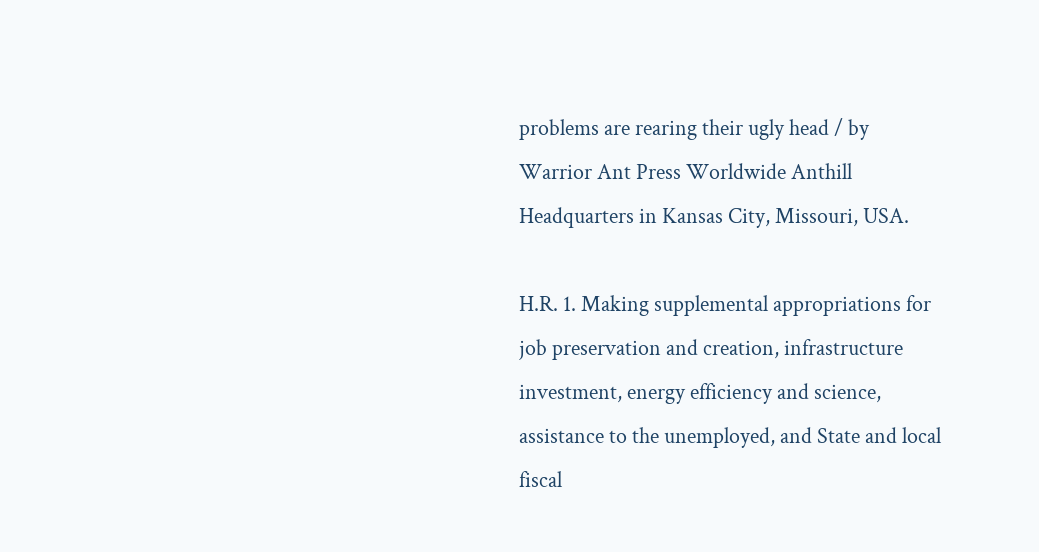problems are rearing their ugly head / by Warrior Ant Press Worldwide Anthill Headquarters in Kansas City, Missouri, USA.

H.R. 1. Making supplemental appropriations for job preservation and creation, infrastructure investment, energy efficiency and science, assistance to the unemployed, and State and local fiscal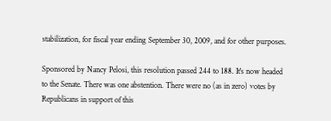stabilization, for fiscal year ending September 30, 2009, and for other purposes.

Sponsored by Nancy Pelosi, this resolution passed 244 to 188. It's now headed to the Senate. There was one abstention. There were no (as in zero) votes by Republicans in support of this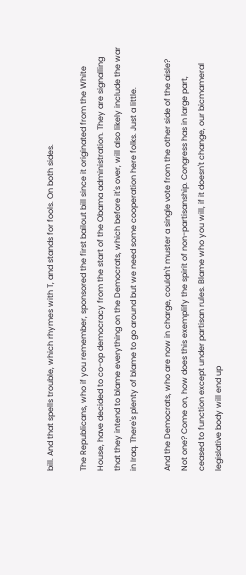bill. And that spells trouble, which rhymes with T, and stands for fools. On both sides.

The Republicans, who if you remember, sponsored the first bailout bill since it originated from the White House, have decided to co-op democracy from the start of the Obama administration. They are signalling that they intend to blame everything on the Democrats, which before it's over, will also likely include the war in Iraq. There's plenty of blame to go around but we need some cooperation here folks. Just a little.

And the Democrats, who are now in charge, couldn't muster a single vote from the other side of the aisle? Not one? Come on, how does this exemplify the spirit of non-partisanship. Congress has in large part, ceased to function except under partisan rules. Blame who you will, if it doesn't change, our bicmameral legislative body will end up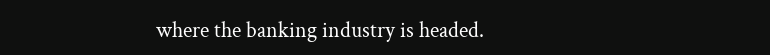where the banking industry is headed.